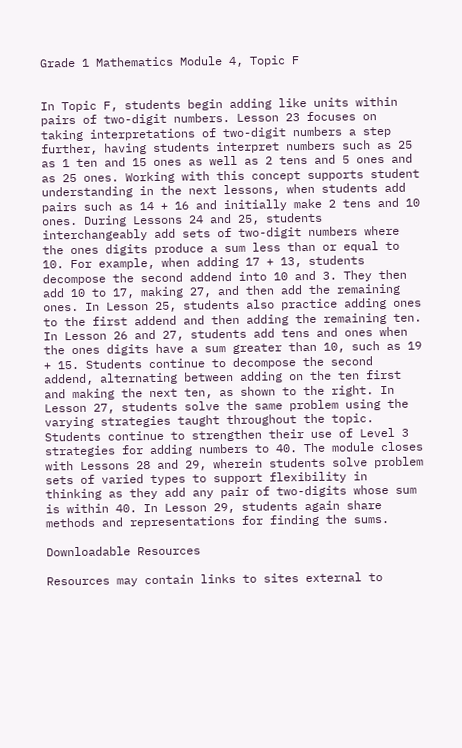Grade 1 Mathematics Module 4, Topic F


In Topic F, students begin adding like units within pairs of two-digit numbers. Lesson 23 focuses on taking interpretations of two-digit numbers a step further, having students interpret numbers such as 25 as 1 ten and 15 ones as well as 2 tens and 5 ones and as 25 ones. Working with this concept supports student understanding in the next lessons, when students add pairs such as 14 + 16 and initially make 2 tens and 10 ones. During Lessons 24 and 25, students interchangeably add sets of two-digit numbers where the ones digits produce a sum less than or equal to 10. For example, when adding 17 + 13, students decompose the second addend into 10 and 3. They then add 10 to 17, making 27, and then add the remaining ones. In Lesson 25, students also practice adding ones to the first addend and then adding the remaining ten. In Lesson 26 and 27, students add tens and ones when the ones digits have a sum greater than 10, such as 19 + 15. Students continue to decompose the second addend, alternating between adding on the ten first and making the next ten, as shown to the right. In Lesson 27, students solve the same problem using the varying strategies taught throughout the topic. Students continue to strengthen their use of Level 3 strategies for adding numbers to 40. The module closes with Lessons 28 and 29, wherein students solve problem sets of varied types to support flexibility in thinking as they add any pair of two-digits whose sum is within 40. In Lesson 29, students again share methods and representations for finding the sums.

Downloadable Resources

Resources may contain links to sites external to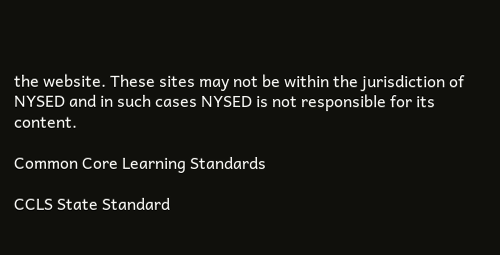the website. These sites may not be within the jurisdiction of NYSED and in such cases NYSED is not responsible for its content.

Common Core Learning Standards

CCLS State Standard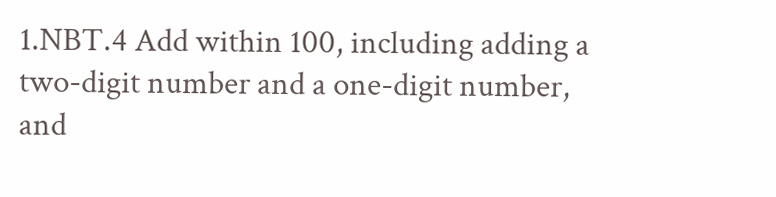1.NBT.4 Add within 100, including adding a two-digit number and a one-digit number, and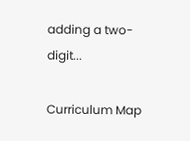adding a two-digit...

Curriculum Map